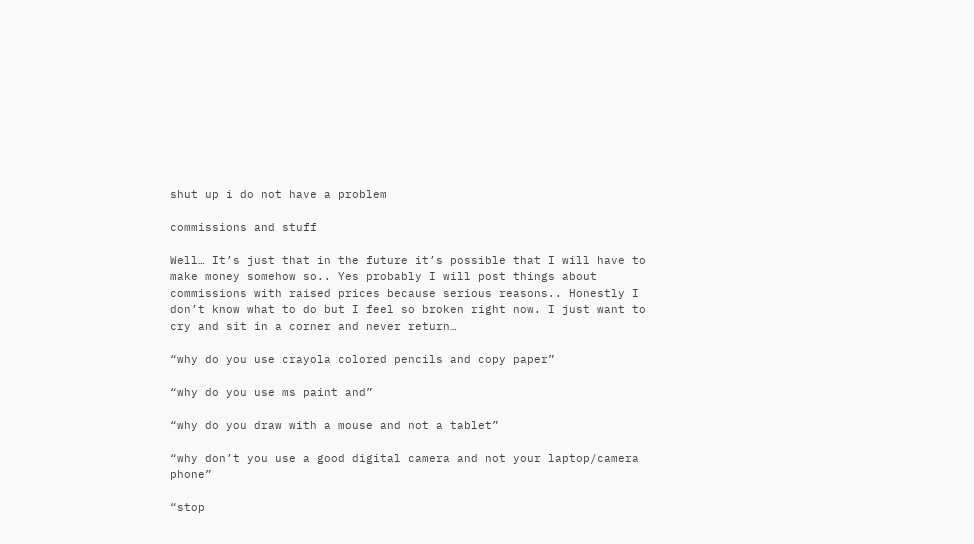shut up i do not have a problem

commissions and stuff

Well… It’s just that in the future it’s possible that I will have to make money somehow so.. Yes probably I will post things about commissions with raised prices because serious reasons.. Honestly I don’t know what to do but I feel so broken right now. I just want to cry and sit in a corner and never return…

“why do you use crayola colored pencils and copy paper”

“why do you use ms paint and”

“why do you draw with a mouse and not a tablet”

“why don’t you use a good digital camera and not your laptop/camera phone”

“stop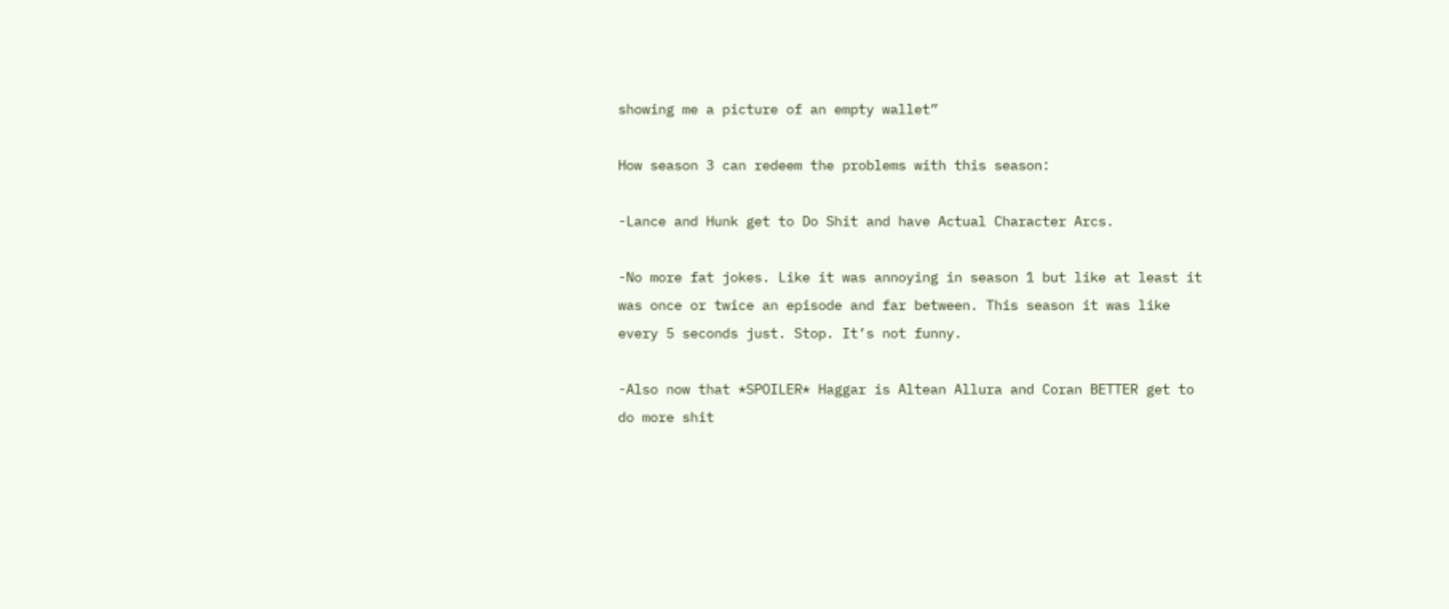showing me a picture of an empty wallet”

How season 3 can redeem the problems with this season:

-Lance and Hunk get to Do Shit and have Actual Character Arcs.

-No more fat jokes. Like it was annoying in season 1 but like at least it was once or twice an episode and far between. This season it was like every 5 seconds just. Stop. It’s not funny.

-Also now that *SPOILER* Haggar is Altean Allura and Coran BETTER get to do more shit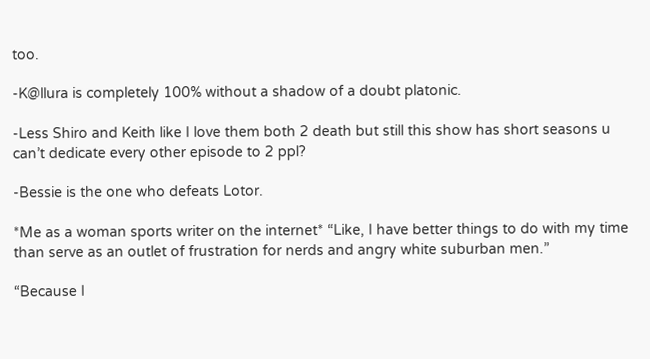too.

-K@llura is completely 100% without a shadow of a doubt platonic.

-Less Shiro and Keith like I love them both 2 death but still this show has short seasons u can’t dedicate every other episode to 2 ppl?

-Bessie is the one who defeats Lotor.

*Me as a woman sports writer on the internet* “Like, I have better things to do with my time than serve as an outlet of frustration for nerds and angry white suburban men.”

“Because I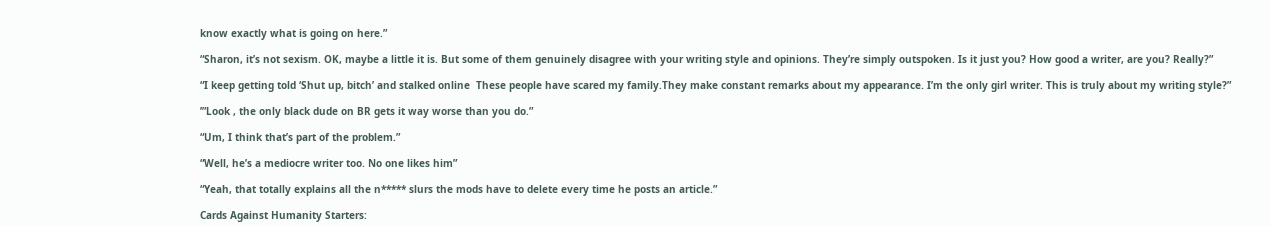know exactly what is going on here.”

“Sharon, it’s not sexism. OK, maybe a little it is. But some of them genuinely disagree with your writing style and opinions. They’re simply outspoken. Is it just you? How good a writer, are you? Really?”

“I keep getting told ‘Shut up, bitch’ and stalked online  These people have scared my family.They make constant remarks about my appearance. I’m the only girl writer. This is truly about my writing style?”

’”Look , the only black dude on BR gets it way worse than you do.”

“Um, I think that’s part of the problem.”

“Well, he’s a mediocre writer too. No one likes him”

“Yeah, that totally explains all the n***** slurs the mods have to delete every time he posts an article.”

Cards Against Humanity Starters: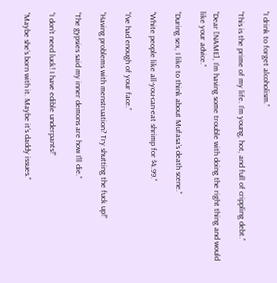“I drink to forget alcoholism.”

“This is the prime of my life. I’m young, hot, and full of crippling debt.”

“Dear [NAME], I’m having some trouble with doing the right thing and would like your advice.”

“During sex, I like to think about Mufasa’s death scene.”

“White people like all-you-can-eat shrimp for $4.99.”

“I’ve had enough of your face.”

“Having problems with menstruation? Try shutting the fuck up!”

“The gypsies said my inner demons are how I’ll die.”

“I don’t need luck! I have edible underpants!”

“Maybe she’s born with it. Maybe it’s daddy issues.”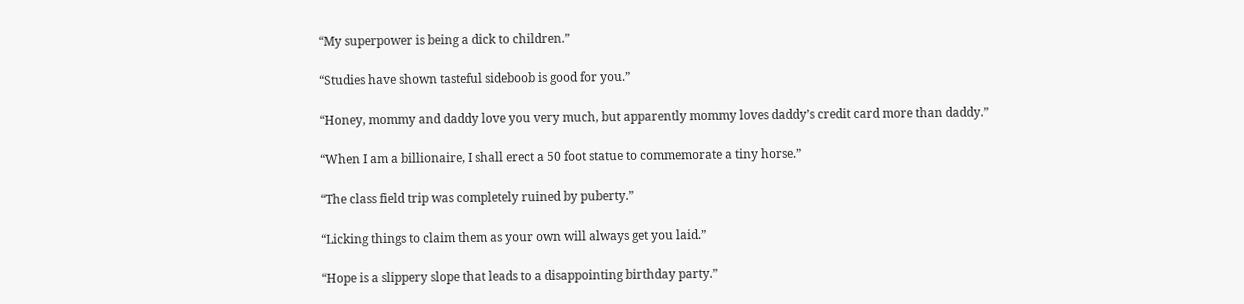“My superpower is being a dick to children.”

“Studies have shown tasteful sideboob is good for you.”

“Honey, mommy and daddy love you very much, but apparently mommy loves daddy’s credit card more than daddy.”

“When I am a billionaire, I shall erect a 50 foot statue to commemorate a tiny horse.”

“The class field trip was completely ruined by puberty.”

“Licking things to claim them as your own will always get you laid.”

“Hope is a slippery slope that leads to a disappointing birthday party.”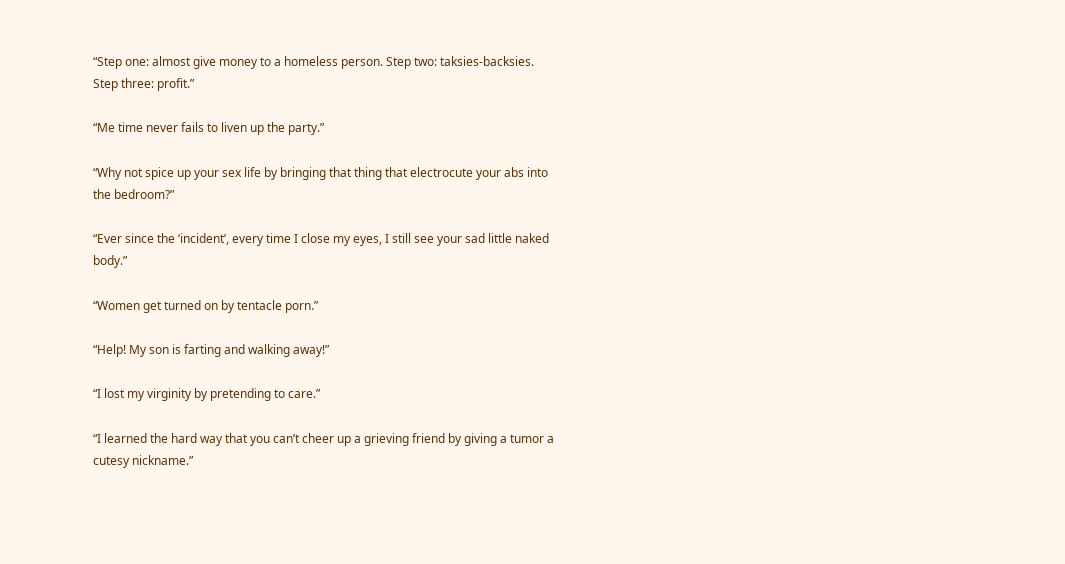“Step one: almost give money to a homeless person. Step two: taksies-backsies. Step three: profit.”

“Me time never fails to liven up the party.”

“Why not spice up your sex life by bringing that thing that electrocute your abs into the bedroom?”

“Ever since the ‘incident’, every time I close my eyes, I still see your sad little naked body.”

“Women get turned on by tentacle porn.”

“Help! My son is farting and walking away!”

“I lost my virginity by pretending to care.”

“I learned the hard way that you can’t cheer up a grieving friend by giving a tumor a cutesy nickname.”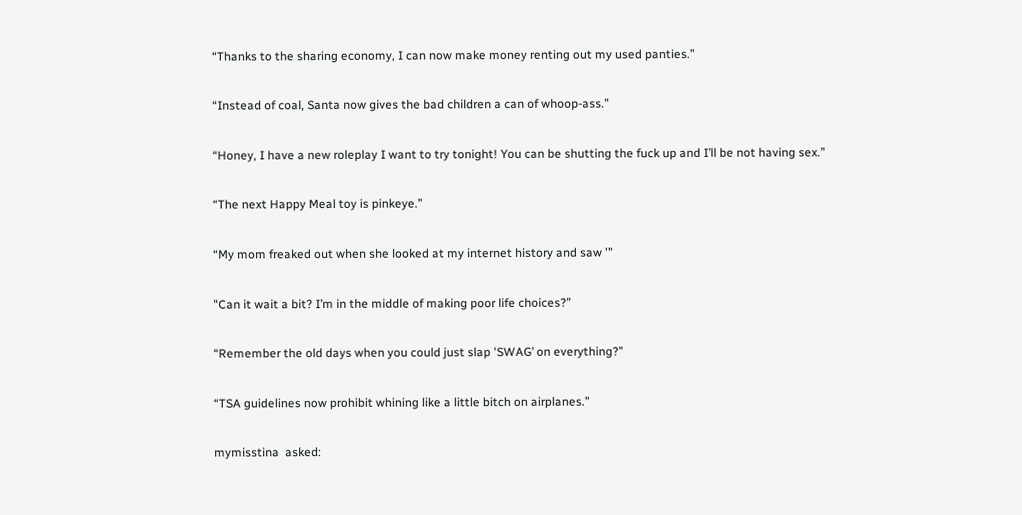“Thanks to the sharing economy, I can now make money renting out my used panties.”

“Instead of coal, Santa now gives the bad children a can of whoop-ass.”

“Honey, I have a new roleplay I want to try tonight! You can be shutting the fuck up and I’ll be not having sex.”

“The next Happy Meal toy is pinkeye.”

“My mom freaked out when she looked at my internet history and saw '”

"Can it wait a bit? I’m in the middle of making poor life choices?”

“Remember the old days when you could just slap 'SWAG’ on everything?”

“TSA guidelines now prohibit whining like a little bitch on airplanes.”

mymisstina  asked: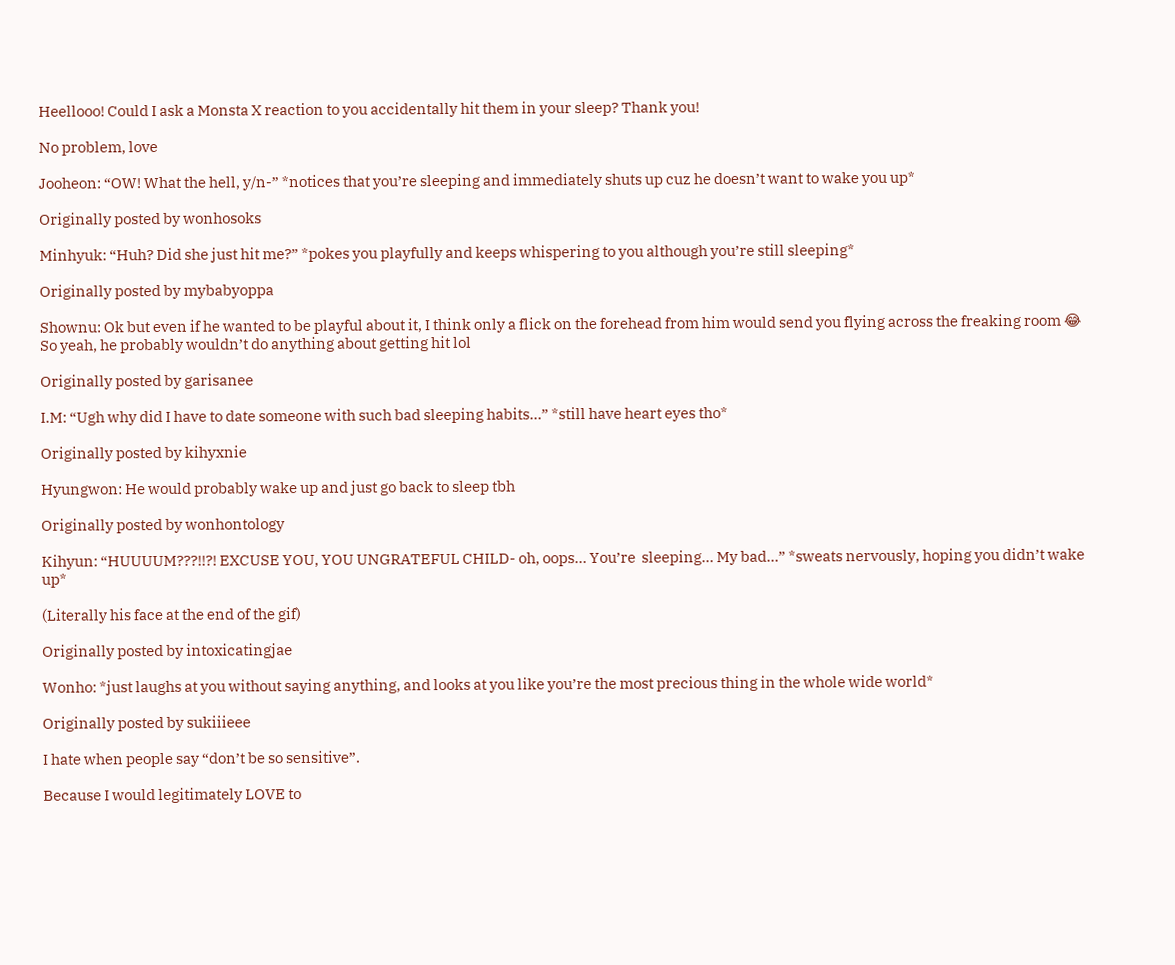Heellooo! Could I ask a Monsta X reaction to you accidentally hit them in your sleep? Thank you!

No problem, love

Jooheon: “OW! What the hell, y/n-” *notices that you’re sleeping and immediately shuts up cuz he doesn’t want to wake you up*

Originally posted by wonhosoks

Minhyuk: “Huh? Did she just hit me?” *pokes you playfully and keeps whispering to you although you’re still sleeping*

Originally posted by mybabyoppa

Shownu: Ok but even if he wanted to be playful about it, I think only a flick on the forehead from him would send you flying across the freaking room 😂 So yeah, he probably wouldn’t do anything about getting hit lol

Originally posted by garisanee

I.M: “Ugh why did I have to date someone with such bad sleeping habits…” *still have heart eyes tho*

Originally posted by kihyxnie

Hyungwon: He would probably wake up and just go back to sleep tbh

Originally posted by wonhontology

Kihyun: “HUUUUM???!!?! EXCUSE YOU, YOU UNGRATEFUL CHILD- oh, oops… You’re  sleeping… My bad…” *sweats nervously, hoping you didn’t wake up*

(Literally his face at the end of the gif)

Originally posted by intoxicatingjae

Wonho: *just laughs at you without saying anything, and looks at you like you’re the most precious thing in the whole wide world*

Originally posted by sukiiieee

I hate when people say “don’t be so sensitive”.

Because I would legitimately LOVE to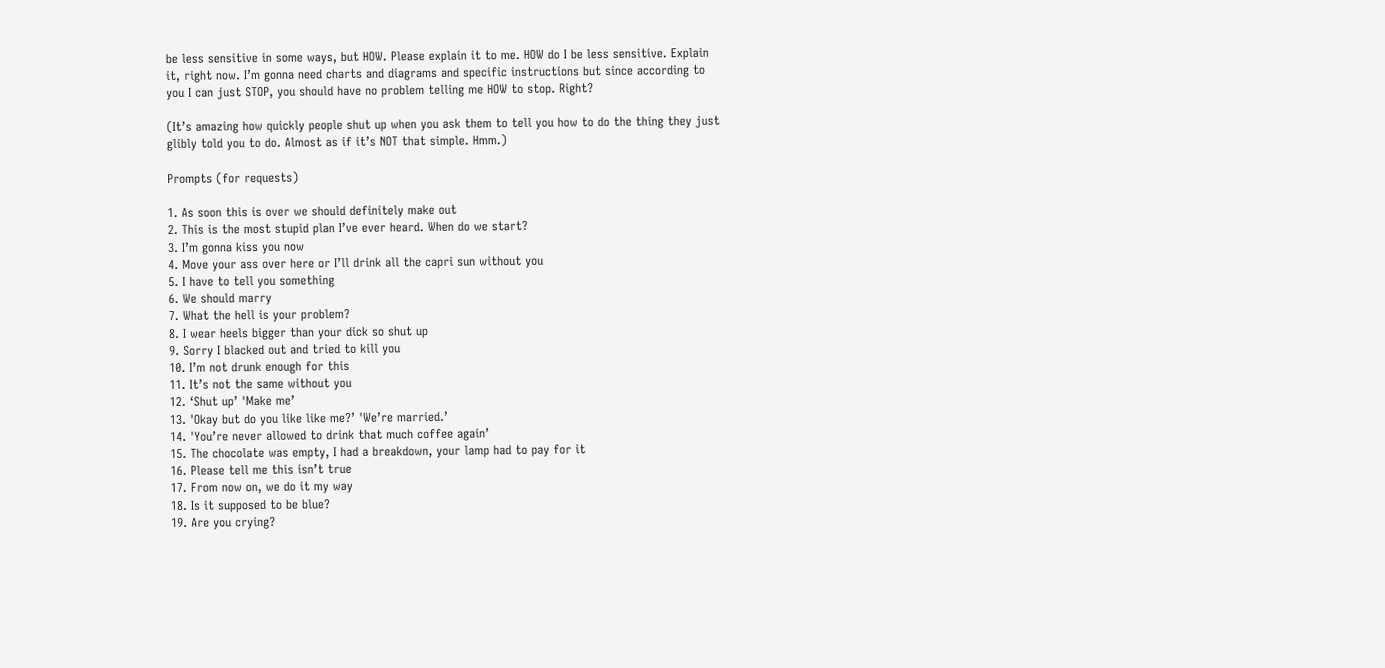be less sensitive in some ways, but HOW. Please explain it to me. HOW do I be less sensitive. Explain it, right now. I’m gonna need charts and diagrams and specific instructions but since according to you I can just STOP, you should have no problem telling me HOW to stop. Right?

(It’s amazing how quickly people shut up when you ask them to tell you how to do the thing they just glibly told you to do. Almost as if it’s NOT that simple. Hmm.)

Prompts (for requests)

1. As soon this is over we should definitely make out
2. This is the most stupid plan I’ve ever heard. When do we start?
3. I’m gonna kiss you now
4. Move your ass over here or I’ll drink all the capri sun without you
5. I have to tell you something
6. We should marry
7. What the hell is your problem?
8. I wear heels bigger than your dick so shut up
9. Sorry I blacked out and tried to kill you
10. I’m not drunk enough for this
11. It’s not the same without you
12. ‘Shut up’ 'Make me’
13. 'Okay but do you like like me?’ 'We’re married.’
14. 'You’re never allowed to drink that much coffee again’
15. The chocolate was empty, I had a breakdown, your lamp had to pay for it
16. Please tell me this isn’t true
17. From now on, we do it my way
18. Is it supposed to be blue?
19. Are you crying?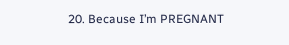20. Because I’m PREGNANT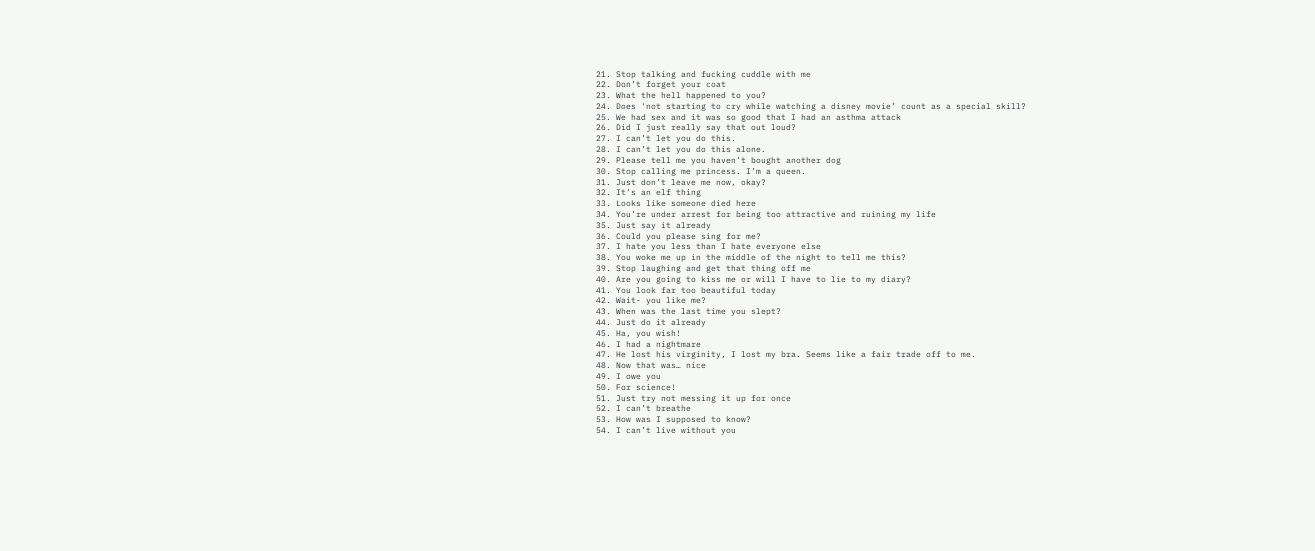21. Stop talking and fucking cuddle with me
22. Don’t forget your coat
23. What the hell happened to you?
24. Does 'not starting to cry while watching a disney movie’ count as a special skill?
25. We had sex and it was so good that I had an asthma attack
26. Did I just really say that out loud?
27. I can’t let you do this.
28. I can’t let you do this alone.
29. Please tell me you haven’t bought another dog
30. Stop calling me princess. I’m a queen.
31. Just don’t leave me now, okay?
32. It’s an elf thing
33. Looks like someone died here
34. You’re under arrest for being too attractive and ruining my life
35. Just say it already
36. Could you please sing for me?
37. I hate you less than I hate everyone else
38. You woke me up in the middle of the night to tell me this?
39. Stop laughing and get that thing off me
40. Are you going to kiss me or will I have to lie to my diary?
41. You look far too beautiful today
42. Wait- you like me?
43. When was the last time you slept?
44. Just do it already
45. Ha, you wish!
46. I had a nightmare
47. He lost his virginity, I lost my bra. Seems like a fair trade off to me.
48. Now that was… nice
49. I owe you
50. For science!
51. Just try not messing it up for once
52. I can’t breathe
53. How was I supposed to know?
54. I can’t live without you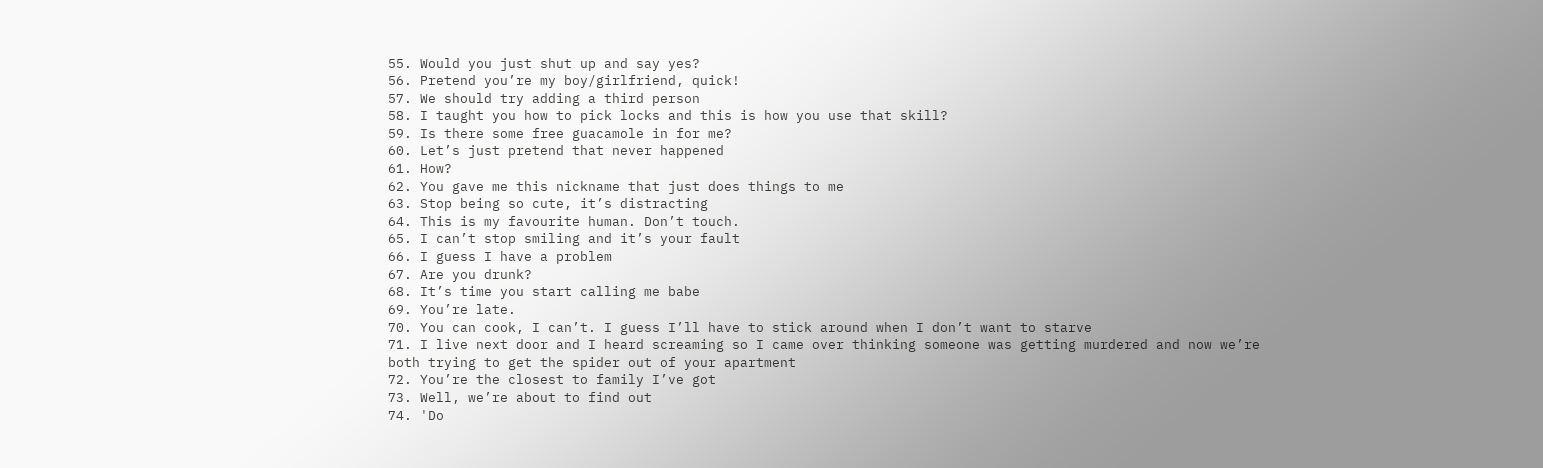55. Would you just shut up and say yes?
56. Pretend you’re my boy/girlfriend, quick!
57. We should try adding a third person
58. I taught you how to pick locks and this is how you use that skill?
59. Is there some free guacamole in for me?
60. Let’s just pretend that never happened
61. How?
62. You gave me this nickname that just does things to me
63. Stop being so cute, it’s distracting
64. This is my favourite human. Don’t touch.
65. I can’t stop smiling and it’s your fault
66. I guess I have a problem
67. Are you drunk?
68. It’s time you start calling me babe
69. You’re late.
70. You can cook, I can’t. I guess I’ll have to stick around when I don’t want to starve
71. I live next door and I heard screaming so I came over thinking someone was getting murdered and now we’re both trying to get the spider out of your apartment
72. You’re the closest to family I’ve got
73. Well, we’re about to find out
74. 'Do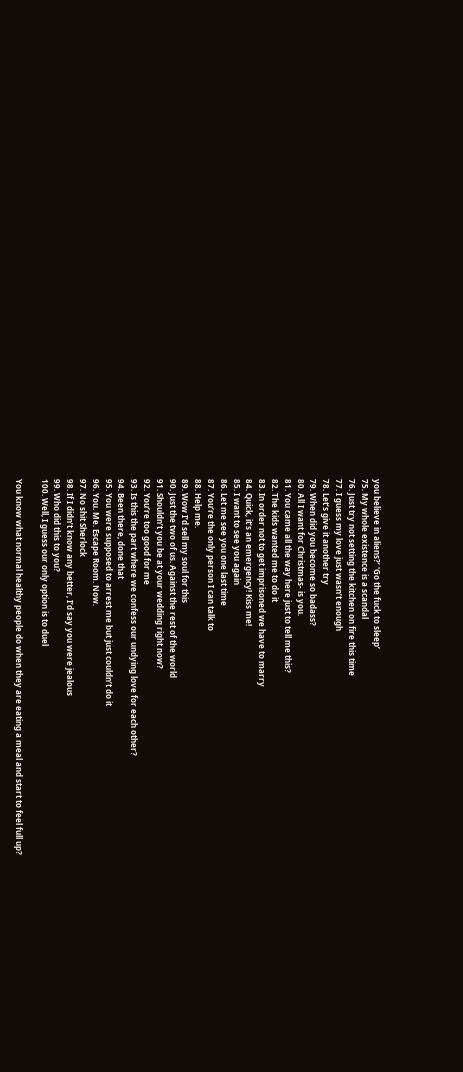you believe in aliens?’ 'Go the fuck to sleep’
75. My whole existence is a scandal
76. Just try not setting the kitchen on fire this time
77. I guess my love just wasn’t enough
78. Let’s give it another try
79. When did you become so badass?
80. All I want for Christmas- is you.
81. You came all the way here just to tell me this?
82. The kids wanted me to do it
83. In order not to get imprisoned we have to marry
84. Quick, it’s an emergency! Kiss me!
85. I want to see you again
86. Let me see you one last time
87. You’re the only person I can talk to
88. Help me.
89. Wow I’d sell my soul for this
90. Just the two of us. Against the rest of the world
91. Shouldn’t you be at your wedding right now?
92. You’re too good for me
93. Is this the part where we confess our undying love for each other?
94. Been there, done that
95. You were supposed to arrest me but just couldn’t do it
96. You. Me. Escape Room. Now.
97. No shit Sherlock
98. If I didn’t know any better, I’d say you were jealous
99. Who did this to you?
100. Well, I guess our only option is to duel

You know what normal healthy people do when they are eating a meal and start to feel full up?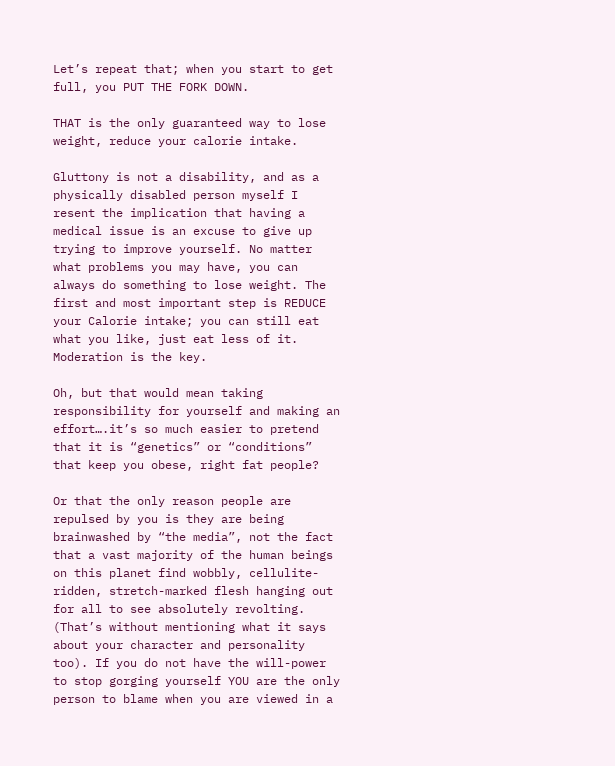Let’s repeat that; when you start to get full, you PUT THE FORK DOWN.

THAT is the only guaranteed way to lose weight, reduce your calorie intake.

Gluttony is not a disability, and as a physically disabled person myself I resent the implication that having a medical issue is an excuse to give up trying to improve yourself. No matter what problems you may have, you can always do something to lose weight. The first and most important step is REDUCE your Calorie intake; you can still eat what you like, just eat less of it. Moderation is the key.

Oh, but that would mean taking responsibility for yourself and making an effort….it’s so much easier to pretend that it is “genetics” or “conditions” that keep you obese, right fat people?

Or that the only reason people are repulsed by you is they are being brainwashed by “the media”, not the fact that a vast majority of the human beings on this planet find wobbly, cellulite-ridden, stretch-marked flesh hanging out for all to see absolutely revolting. (That’s without mentioning what it says about your character and personality too). If you do not have the will-power to stop gorging yourself YOU are the only person to blame when you are viewed in a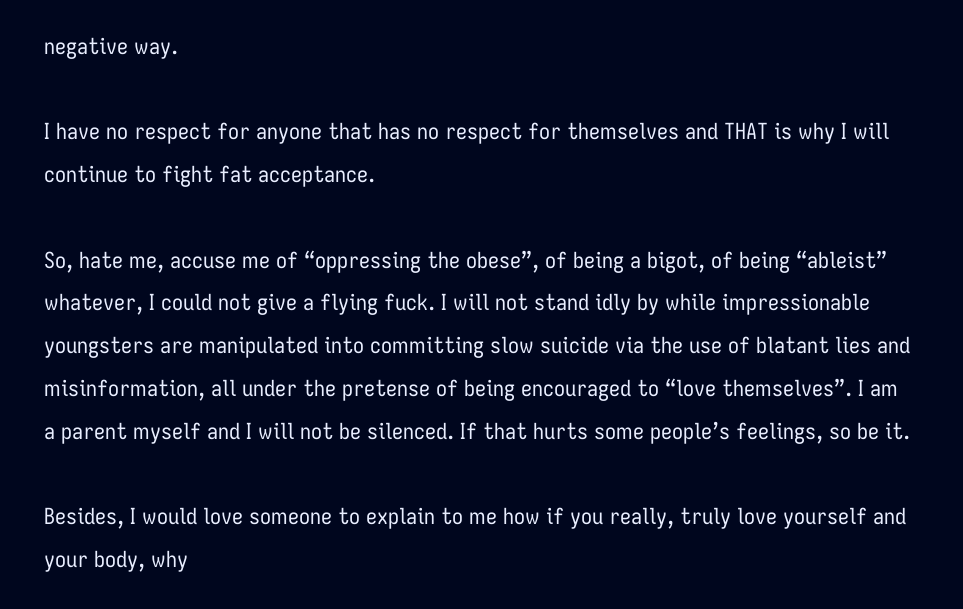negative way.

I have no respect for anyone that has no respect for themselves and THAT is why I will continue to fight fat acceptance.

So, hate me, accuse me of “oppressing the obese”, of being a bigot, of being “ableist” whatever, I could not give a flying fuck. I will not stand idly by while impressionable youngsters are manipulated into committing slow suicide via the use of blatant lies and misinformation, all under the pretense of being encouraged to “love themselves”. I am a parent myself and I will not be silenced. If that hurts some people’s feelings, so be it.

Besides, I would love someone to explain to me how if you really, truly love yourself and your body, why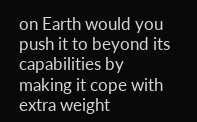on Earth would you push it to beyond its capabilities by making it cope with extra weight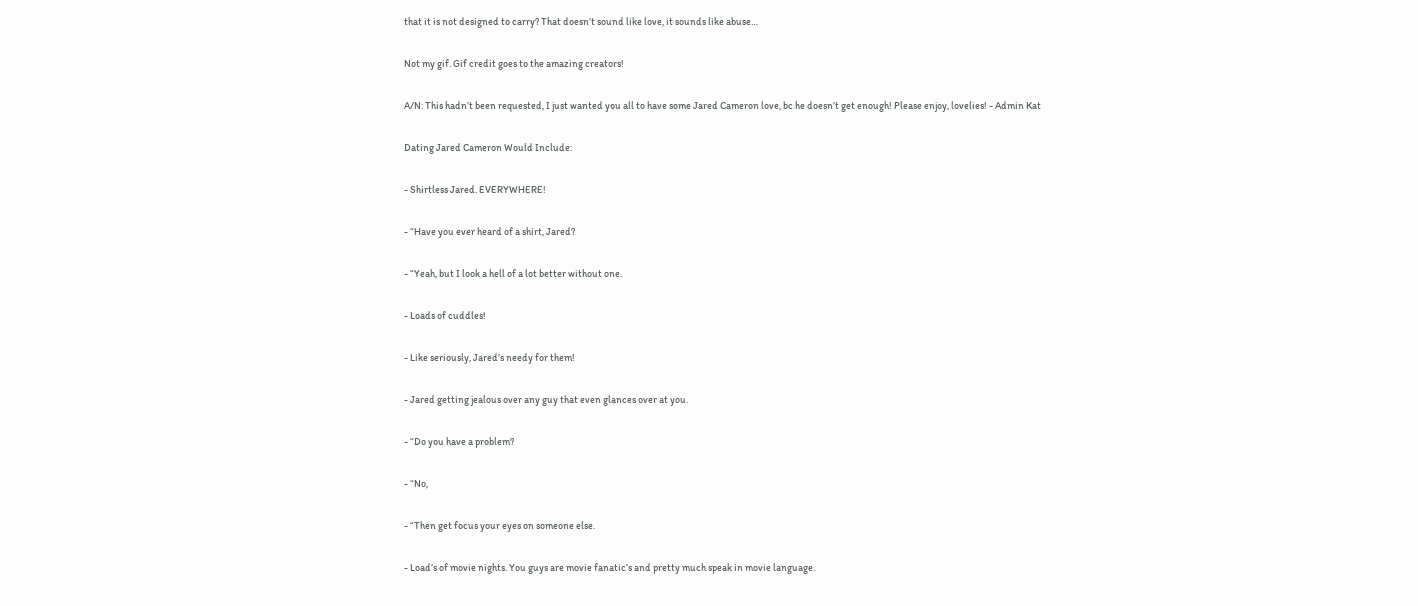that it is not designed to carry? That doesn’t sound like love, it sounds like abuse…

Not my gif. Gif credit goes to the amazing creators!

A/N: This hadn’t been requested, I just wanted you all to have some Jared Cameron love, bc he doesn’t get enough! Please enjoy, lovelies! - Admin Kat

Dating Jared Cameron Would Include:

- Shirtless Jared. EVERYWHERE!

- “Have you ever heard of a shirt, Jared?

- “Yeah, but I look a hell of a lot better without one.

- Loads of cuddles!

- Like seriously, Jared’s needy for them!

- Jared getting jealous over any guy that even glances over at you.

- “Do you have a problem?

- “No,

- “Then get focus your eyes on someone else.

- Load’s of movie nights. You guys are movie fanatic’s and pretty much speak in movie language.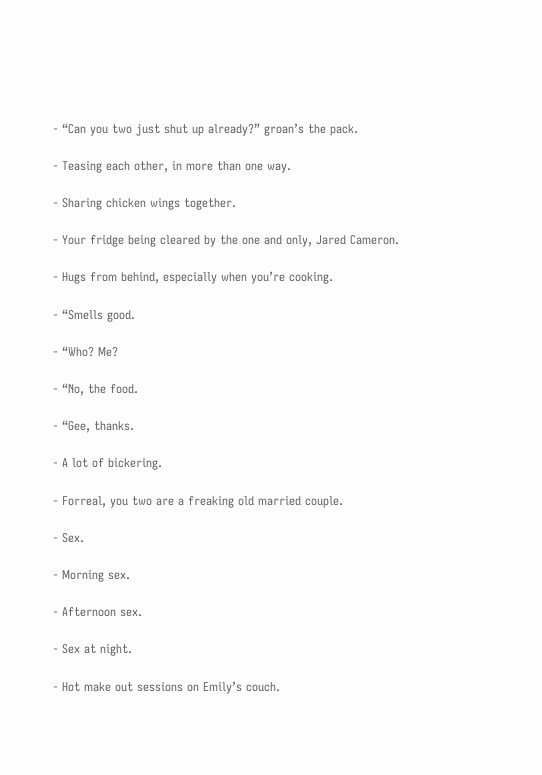- “Can you two just shut up already?” groan’s the pack.

- Teasing each other, in more than one way.

- Sharing chicken wings together.

- Your fridge being cleared by the one and only, Jared Cameron.

- Hugs from behind, especially when you’re cooking.

- “Smells good.

- “Who? Me?

- “No, the food.

- “Gee, thanks.

- A lot of bickering.

- Forreal, you two are a freaking old married couple.

- Sex.

- Morning sex.

- Afternoon sex.

- Sex at night.

- Hot make out sessions on Emily’s couch.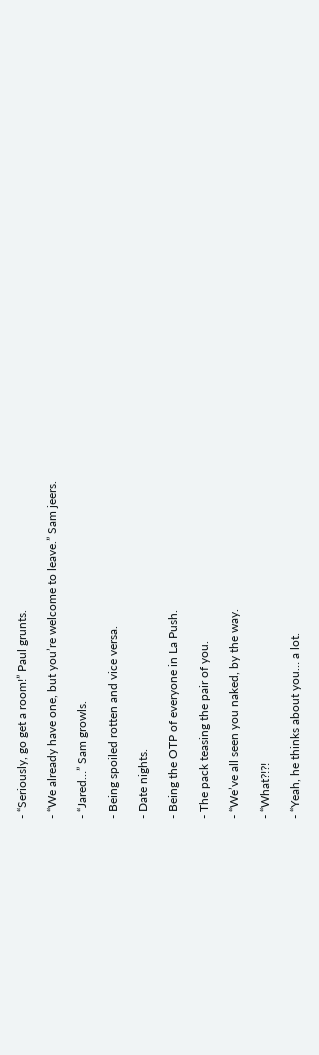- “Seriously, go get a room!” Paul grunts.

- “We already have one, but you’re welcome to leave.” Sam jeers.

- “Jared…” Sam growls.

- Being spoiled rotten and vice versa.

- Date nights.

- Being the OTP of everyone in La Push.

- The pack teasing the pair of you.

- “We’ve all seen you naked, by the way.

- “What?!?!

- “Yeah, he thinks about you… a lot.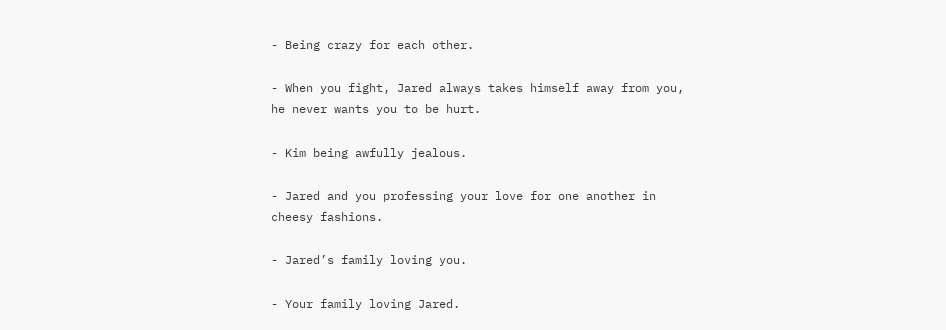- Being crazy for each other.

- When you fight, Jared always takes himself away from you, he never wants you to be hurt.

- Kim being awfully jealous.

- Jared and you professing your love for one another in cheesy fashions.

- Jared’s family loving you.

- Your family loving Jared.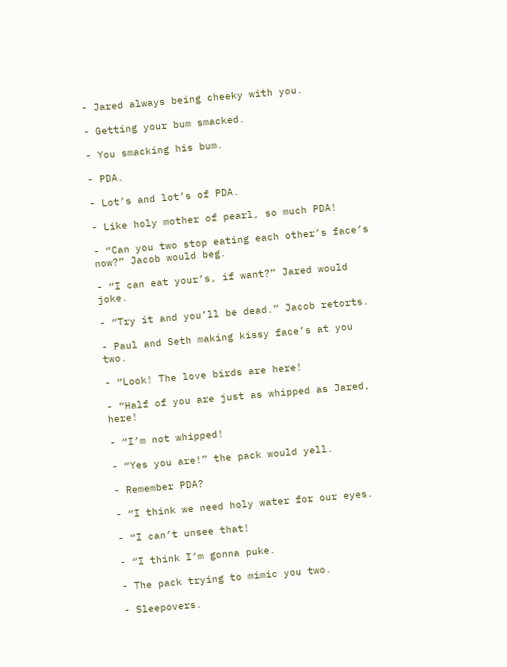- Jared always being cheeky with you.

- Getting your bum smacked.

- You smacking his bum.

- PDA.

- Lot’s and lot’s of PDA.

- Like holy mother of pearl, so much PDA!

- “Can you two stop eating each other’s face’s now?” Jacob would beg.

- “I can eat your’s, if want?” Jared would joke.

- “Try it and you’ll be dead.” Jacob retorts.

- Paul and Seth making kissy face’s at you two.

- “Look! The love birds are here!

- “Half of you are just as whipped as Jared, here!

- “I’m not whipped!

- “Yes you are!” the pack would yell.

- Remember PDA?

- “I think we need holy water for our eyes.

- “I can’t unsee that!

- “I think I’m gonna puke.

- The pack trying to mimic you two.

- Sleepovers.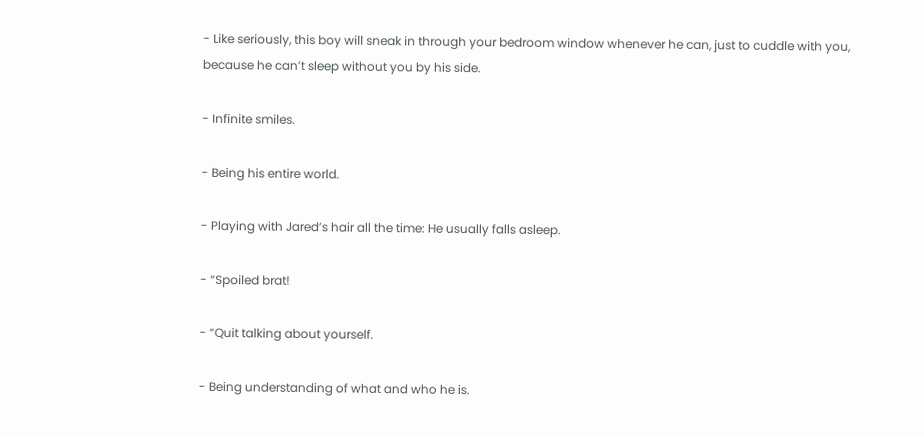- Like seriously, this boy will sneak in through your bedroom window whenever he can, just to cuddle with you, because he can’t sleep without you by his side.

- Infinite smiles.

- Being his entire world.

- Playing with Jared’s hair all the time: He usually falls asleep.

- “Spoiled brat!

- “Quit talking about yourself.

- Being understanding of what and who he is.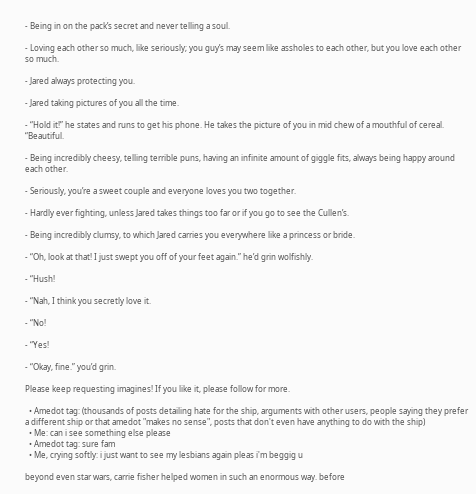- Being in on the pack’s secret and never telling a soul.

- Loving each other so much, like seriously; you guy’s may seem like assholes to each other, but you love each other so much.

- Jared always protecting you.

- Jared taking pictures of you all the time.

- “Hold it!” he states and runs to get his phone. He takes the picture of you in mid chew of a mouthful of cereal. “Beautiful.

- Being incredibly cheesy, telling terrible puns, having an infinite amount of giggle fits, always being happy around each other.

- Seriously, you’re a sweet couple and everyone loves you two together.

- Hardly ever fighting, unless Jared takes things too far or if you go to see the Cullen’s.

- Being incredibly clumsy, to which Jared carries you everywhere like a princess or bride.

- “Oh, look at that! I just swept you off of your feet again.” he’d grin wolfishly.

- “Hush!

- “Nah, I think you secretly love it.

- “No!

- “Yes!

- “Okay, fine.” you’d grin.

Please keep requesting imagines! If you like it, please follow for more.

  • Amedot tag: (thousands of posts detailing hate for the ship, arguments with other users, people saying they prefer a different ship or that amedot "makes no sense", posts that don't even have anything to do with the ship)
  • Me: can i see something else please
  • Amedot tag: sure fam
  • Me, crying softly: i just want to see my lesbians again pleas i'm beggig u

beyond even star wars, carrie fisher helped women in such an enormous way. before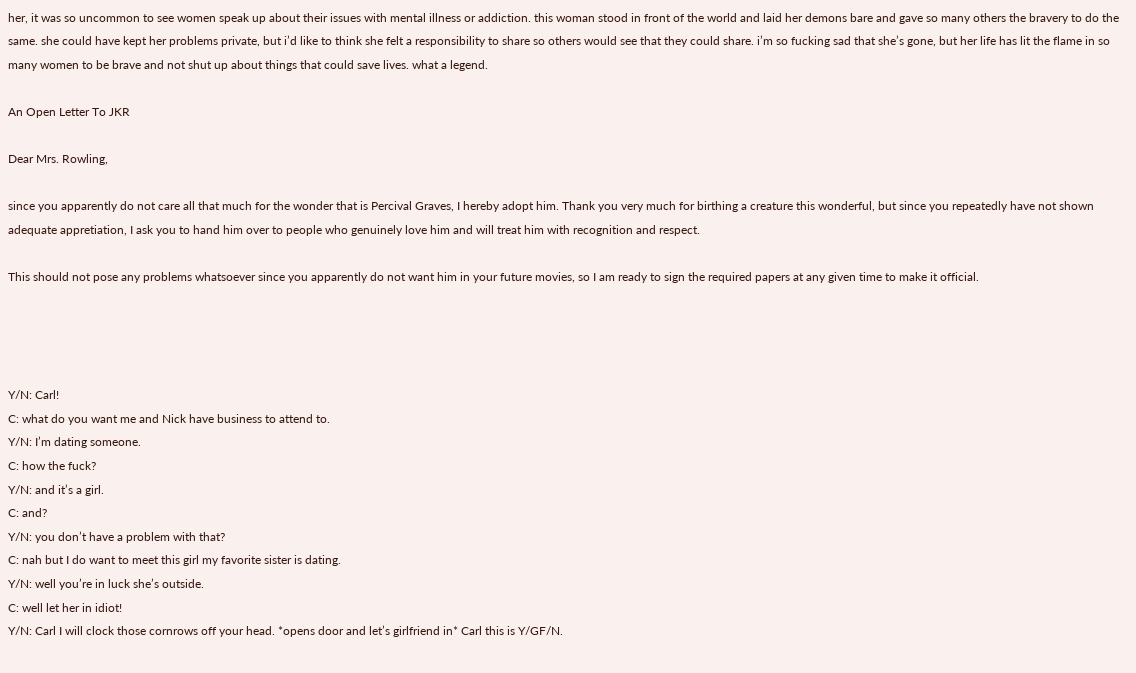her, it was so uncommon to see women speak up about their issues with mental illness or addiction. this woman stood in front of the world and laid her demons bare and gave so many others the bravery to do the same. she could have kept her problems private, but i’d like to think she felt a responsibility to share so others would see that they could share. i’m so fucking sad that she’s gone, but her life has lit the flame in so many women to be brave and not shut up about things that could save lives. what a legend.

An Open Letter To JKR

Dear Mrs. Rowling,

since you apparently do not care all that much for the wonder that is Percival Graves, I hereby adopt him. Thank you very much for birthing a creature this wonderful, but since you repeatedly have not shown adequate appretiation, I ask you to hand him over to people who genuinely love him and will treat him with recognition and respect.

This should not pose any problems whatsoever since you apparently do not want him in your future movies, so I am ready to sign the required papers at any given time to make it official.




Y/N: Carl!
C: what do you want me and Nick have business to attend to.
Y/N: I’m dating someone.
C: how the fuck?
Y/N: and it’s a girl.
C: and?
Y/N: you don’t have a problem with that?
C: nah but I do want to meet this girl my favorite sister is dating.
Y/N: well you’re in luck she’s outside.
C: well let her in idiot!
Y/N: Carl I will clock those cornrows off your head. *opens door and let’s girlfriend in* Carl this is Y/GF/N.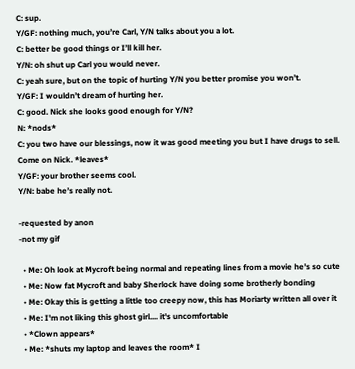C: sup.
Y/GF: nothing much, you’re Carl, Y/N talks about you a lot.
C: better be good things or I’ll kill her.
Y/N: oh shut up Carl you would never.
C: yeah sure, but on the topic of hurting Y/N you better promise you won’t.
Y/GF: I wouldn’t dream of hurting her.
C: good. Nick she looks good enough for Y/N?
N: *nods*
C: you two have our blessings, now it was good meeting you but I have drugs to sell. Come on Nick. *leaves*
Y/GF: your brother seems cool.
Y/N: babe he’s really not.

-requested by anon
-not my gif

  • Me: Oh look at Mycroft being normal and repeating lines from a movie he's so cute
  • Me: Now fat Mycroft and baby Sherlock have doing some brotherly bonding
  • Me: Okay this is getting a little too creepy now, this has Moriarty written all over it
  • Me: I'm not liking this ghost girl.... it's uncomfortable
  • *Clown appears*
  • Me: *shuts my laptop and leaves the room* I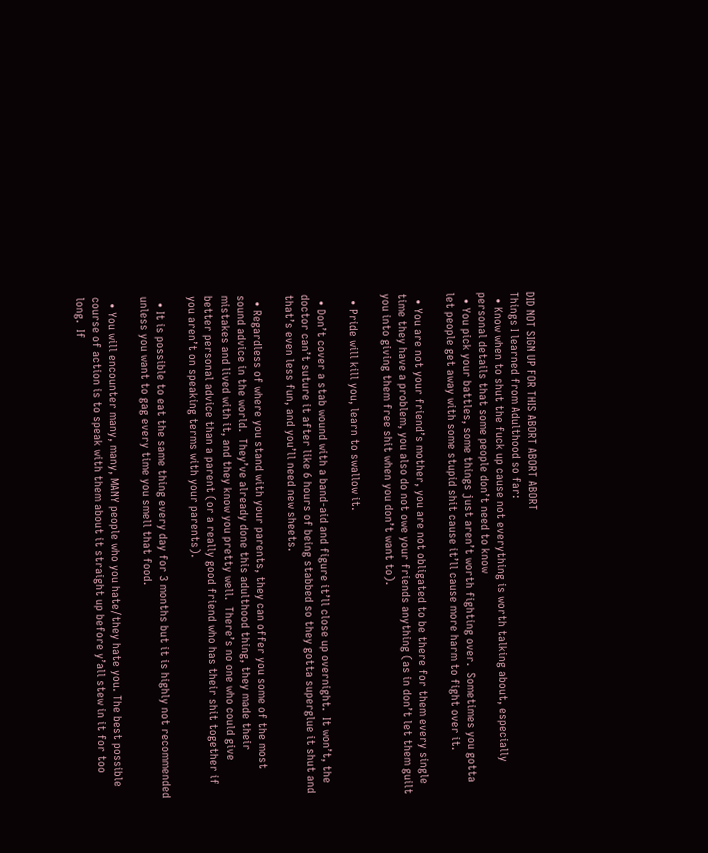DID NOT SIGN UP FOR THIS ABORT ABORT ABORT
Things I learned from Adulthood so far:
  • Know when to shut the fuck up cause not everything is worth talking about, especially personal details that some people don’t need to know
  • You pick your battles, some things just aren’t worth fighting over.  Sometimes you gotta let people get away with some stupid shit cause it’ll cause more harm to fight over it.

  • You are not your friend’s mother, you are not obligated to be there for them every single time they have a problem, you also do not owe your friends anything (as in don’t let them guilt you into giving them free shit when you don’t want to).

  • Pride will kill you, learn to swallow it.

  • Don’t cover a stab wound with a band-aid and figure it’ll close up overnight.  It won’t, the doctor can’t suture it after like 6 hours of being stabbed so they gotta superglue it shut and that’s even less fun, and you’ll need new sheets.

  • Regardless of where you stand with your parents, they can offer you some of the most sound advice in the world.  They’ve already done this adulthood thing, they made their mistakes and lived with it, and they know you pretty well.  There’s no one who could give better personal advice than a parent (or a really good friend who has their shit together if you aren’t on speaking terms with your parents).

  • It is possible to eat the same thing every day for 3 months but it is highly not recommended unless you want to gag every time you smell that food.

  • You will encounter many, many, MANY people who you hate/they hate you. The best possible course of action is to speak with them about it straight up before y’all stew in it for too long.  If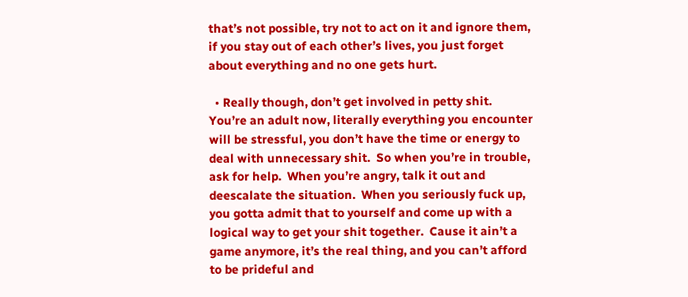that’s not possible, try not to act on it and ignore them, if you stay out of each other’s lives, you just forget about everything and no one gets hurt.

  • Really though, don’t get involved in petty shit.  You’re an adult now, literally everything you encounter will be stressful, you don’t have the time or energy to deal with unnecessary shit.  So when you’re in trouble, ask for help.  When you’re angry, talk it out and deescalate the situation.  When you seriously fuck up, you gotta admit that to yourself and come up with a logical way to get your shit together.  Cause it ain’t a game anymore, it’s the real thing, and you can’t afford to be prideful and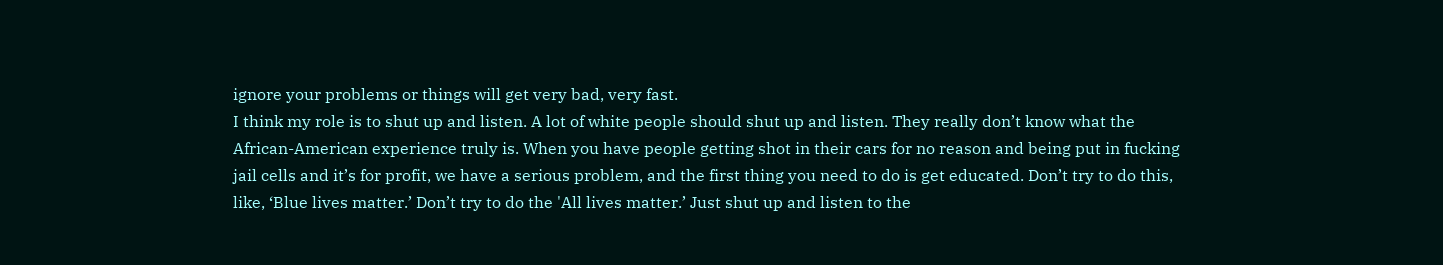ignore your problems or things will get very bad, very fast.
I think my role is to shut up and listen. A lot of white people should shut up and listen. They really don’t know what the African-American experience truly is. When you have people getting shot in their cars for no reason and being put in fucking jail cells and it’s for profit, we have a serious problem, and the first thing you need to do is get educated. Don’t try to do this, like, ‘Blue lives matter.’ Don’t try to do the 'All lives matter.’ Just shut up and listen to the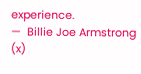experience.
—  Billie Joe Armstrong (x)